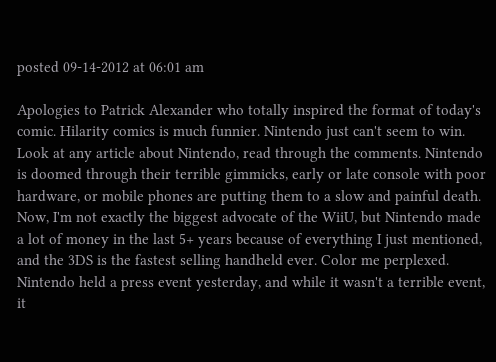posted 09-14-2012 at 06:01 am

Apologies to Patrick Alexander who totally inspired the format of today's comic. Hilarity comics is much funnier. Nintendo just can't seem to win. Look at any article about Nintendo, read through the comments. Nintendo is doomed through their terrible gimmicks, early or late console with poor hardware, or mobile phones are putting them to a slow and painful death. Now, I'm not exactly the biggest advocate of the WiiU, but Nintendo made a lot of money in the last 5+ years because of everything I just mentioned, and the 3DS is the fastest selling handheld ever. Color me perplexed. Nintendo held a press event yesterday, and while it wasn't a terrible event, it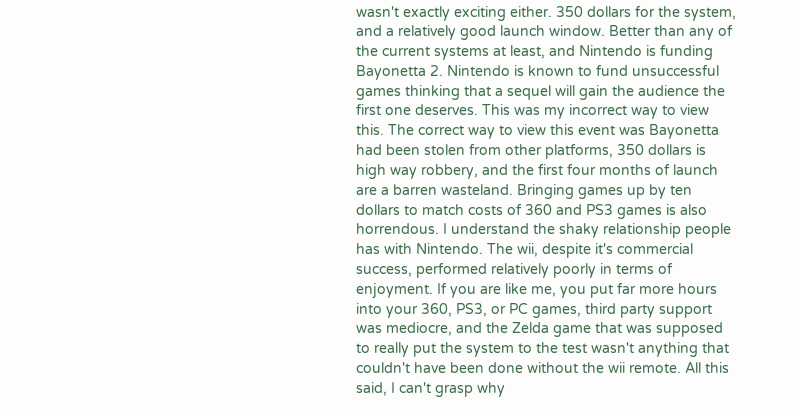wasn't exactly exciting either. 350 dollars for the system, and a relatively good launch window. Better than any of the current systems at least, and Nintendo is funding Bayonetta 2. Nintendo is known to fund unsuccessful games thinking that a sequel will gain the audience the first one deserves. This was my incorrect way to view this. The correct way to view this event was Bayonetta had been stolen from other platforms, 350 dollars is high way robbery, and the first four months of launch are a barren wasteland. Bringing games up by ten dollars to match costs of 360 and PS3 games is also horrendous. I understand the shaky relationship people has with Nintendo. The wii, despite it's commercial success, performed relatively poorly in terms of enjoyment. If you are like me, you put far more hours into your 360, PS3, or PC games, third party support was mediocre, and the Zelda game that was supposed to really put the system to the test wasn't anything that couldn't have been done without the wii remote. All this said, I can't grasp why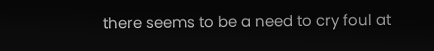there seems to be a need to cry foul at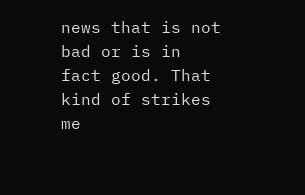news that is not bad or is in fact good. That kind of strikes me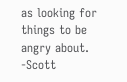as looking for things to be angry about. -Scott